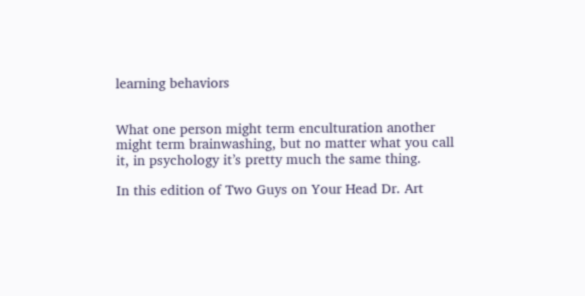learning behaviors


What one person might term enculturation another might term brainwashing, but no matter what you call it, in psychology it’s pretty much the same thing.

In this edition of Two Guys on Your Head Dr. Art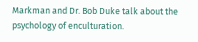Markman and Dr. Bob Duke talk about the psychology of enculturation.